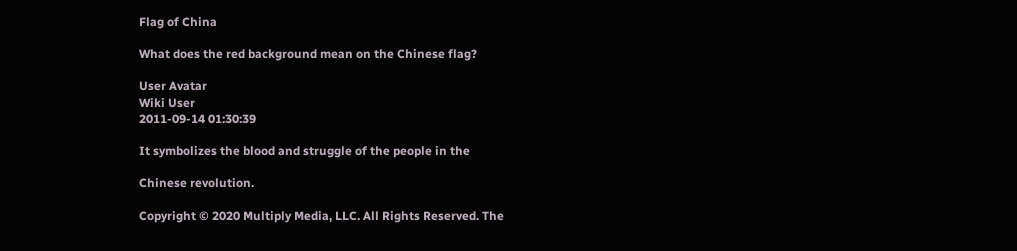Flag of China

What does the red background mean on the Chinese flag?

User Avatar
Wiki User
2011-09-14 01:30:39

It symbolizes the blood and struggle of the people in the

Chinese revolution.

Copyright © 2020 Multiply Media, LLC. All Rights Reserved. The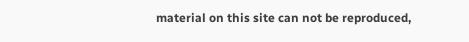material on this site can not be reproduced,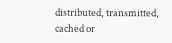distributed, transmitted, cached or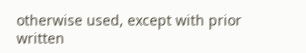otherwise used, except with prior written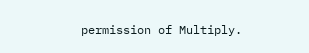permission of Multiply.